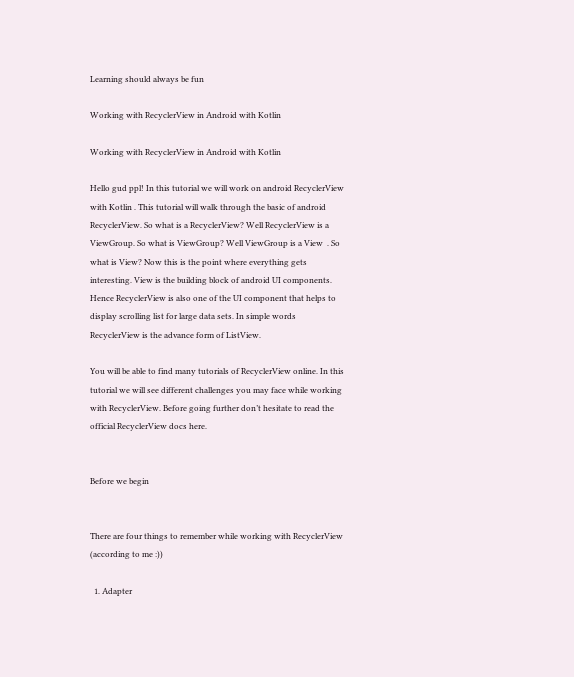Learning should always be fun

Working with RecyclerView in Android with Kotlin

Working with RecyclerView in Android with Kotlin

Hello gud ppl! In this tutorial we will work on android RecyclerView with Kotlin . This tutorial will walk through the basic of android RecyclerView. So what is a RecyclerView? Well RecyclerView is a ViewGroup. So what is ViewGroup? Well ViewGroup is a View  . So what is View? Now this is the point where everything gets interesting. View is the building block of android UI components. Hence RecyclerView is also one of the UI component that helps to display scrolling list for large data sets. In simple words RecyclerView is the advance form of ListView.

You will be able to find many tutorials of RecyclerView online. In this tutorial we will see different challenges you may face while working with RecyclerView. Before going further don’t hesitate to read the official RecyclerView docs here.


Before we begin


There are four things to remember while working with RecyclerView (according to me :))

  1. Adapter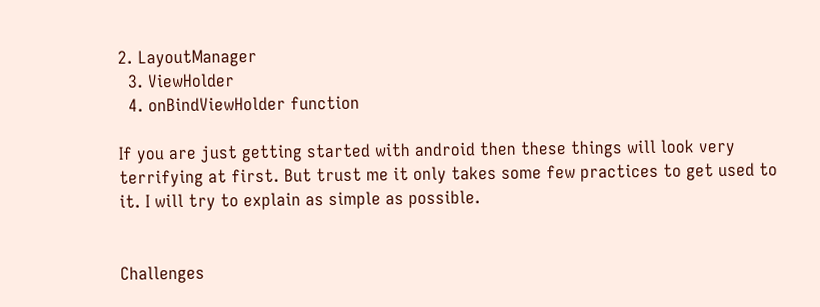2. LayoutManager
  3. ViewHolder
  4. onBindViewHolder function

If you are just getting started with android then these things will look very terrifying at first. But trust me it only takes some few practices to get used to it. I will try to explain as simple as possible.


Challenges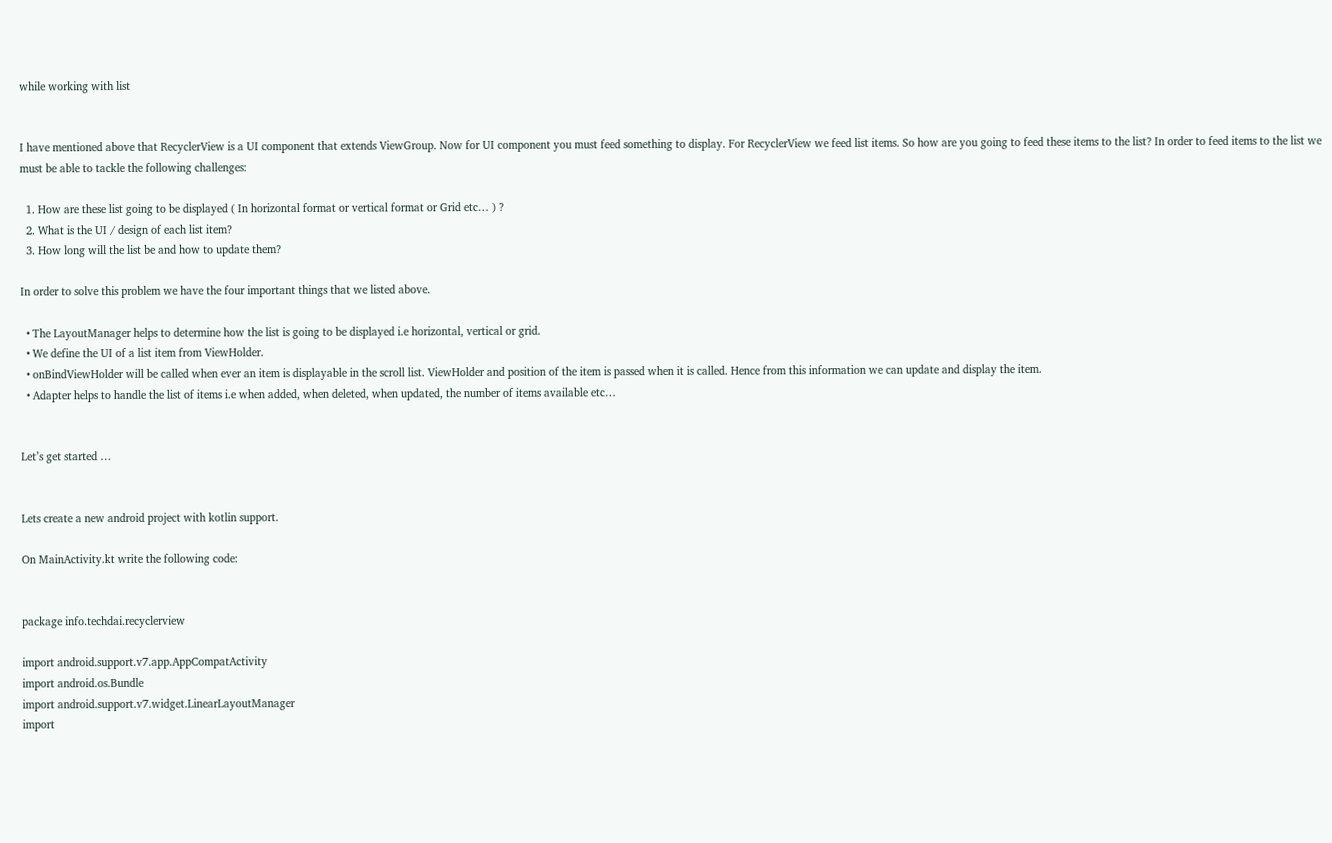while working with list


I have mentioned above that RecyclerView is a UI component that extends ViewGroup. Now for UI component you must feed something to display. For RecyclerView we feed list items. So how are you going to feed these items to the list? In order to feed items to the list we must be able to tackle the following challenges:

  1. How are these list going to be displayed ( In horizontal format or vertical format or Grid etc… ) ?
  2. What is the UI / design of each list item?
  3. How long will the list be and how to update them?

In order to solve this problem we have the four important things that we listed above.

  • The LayoutManager helps to determine how the list is going to be displayed i.e horizontal, vertical or grid.
  • We define the UI of a list item from ViewHolder.
  • onBindViewHolder will be called when ever an item is displayable in the scroll list. ViewHolder and position of the item is passed when it is called. Hence from this information we can update and display the item.
  • Adapter helps to handle the list of items i.e when added, when deleted, when updated, the number of items available etc…


Let’s get started …


Lets create a new android project with kotlin support.

On MainActivity.kt write the following code:


package info.techdai.recyclerview

import android.support.v7.app.AppCompatActivity
import android.os.Bundle
import android.support.v7.widget.LinearLayoutManager
import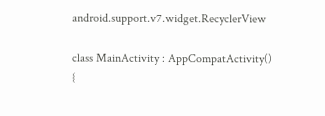android.support.v7.widget.RecyclerView

class MainActivity : AppCompatActivity() {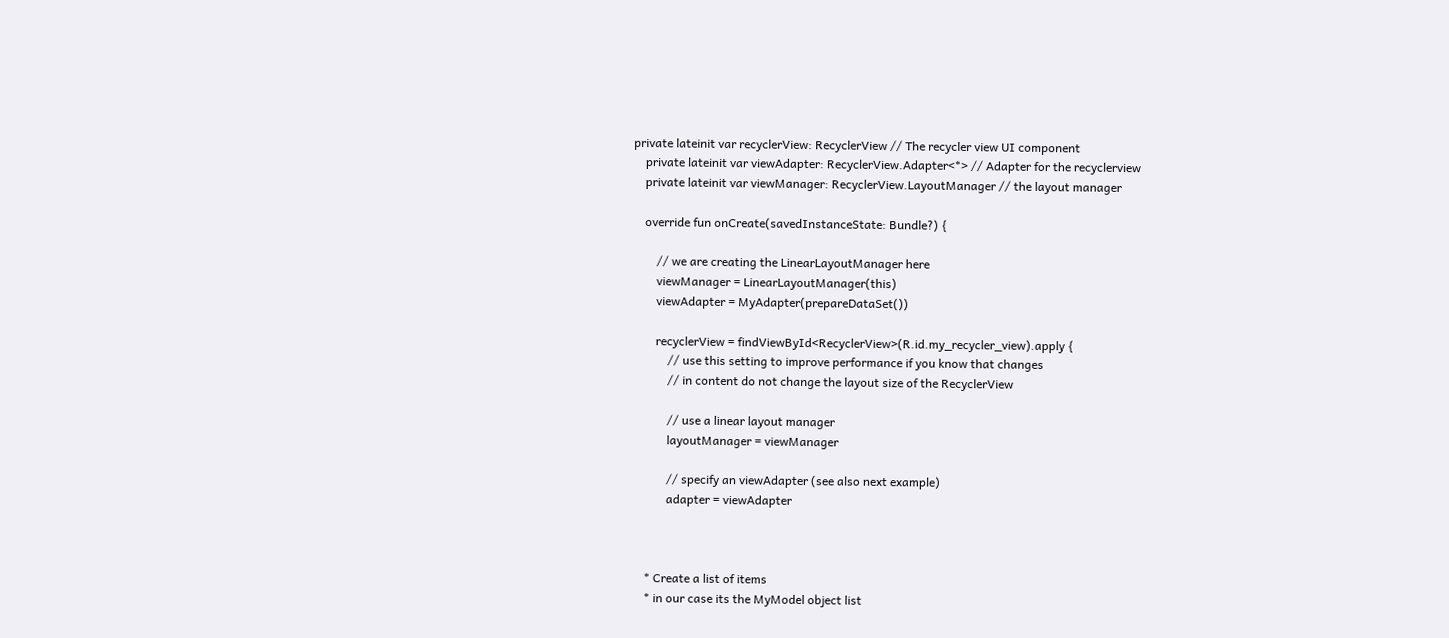private lateinit var recyclerView: RecyclerView // The recycler view UI component
    private lateinit var viewAdapter: RecyclerView.Adapter<*> // Adapter for the recyclerview
    private lateinit var viewManager: RecyclerView.LayoutManager // the layout manager

    override fun onCreate(savedInstanceState: Bundle?) {

        // we are creating the LinearLayoutManager here
        viewManager = LinearLayoutManager(this)
        viewAdapter = MyAdapter(prepareDataSet())

        recyclerView = findViewById<RecyclerView>(R.id.my_recycler_view).apply {
            // use this setting to improve performance if you know that changes
            // in content do not change the layout size of the RecyclerView

            // use a linear layout manager
            layoutManager = viewManager

            // specify an viewAdapter (see also next example)
            adapter = viewAdapter



     * Create a list of items
     * in our case its the MyModel object list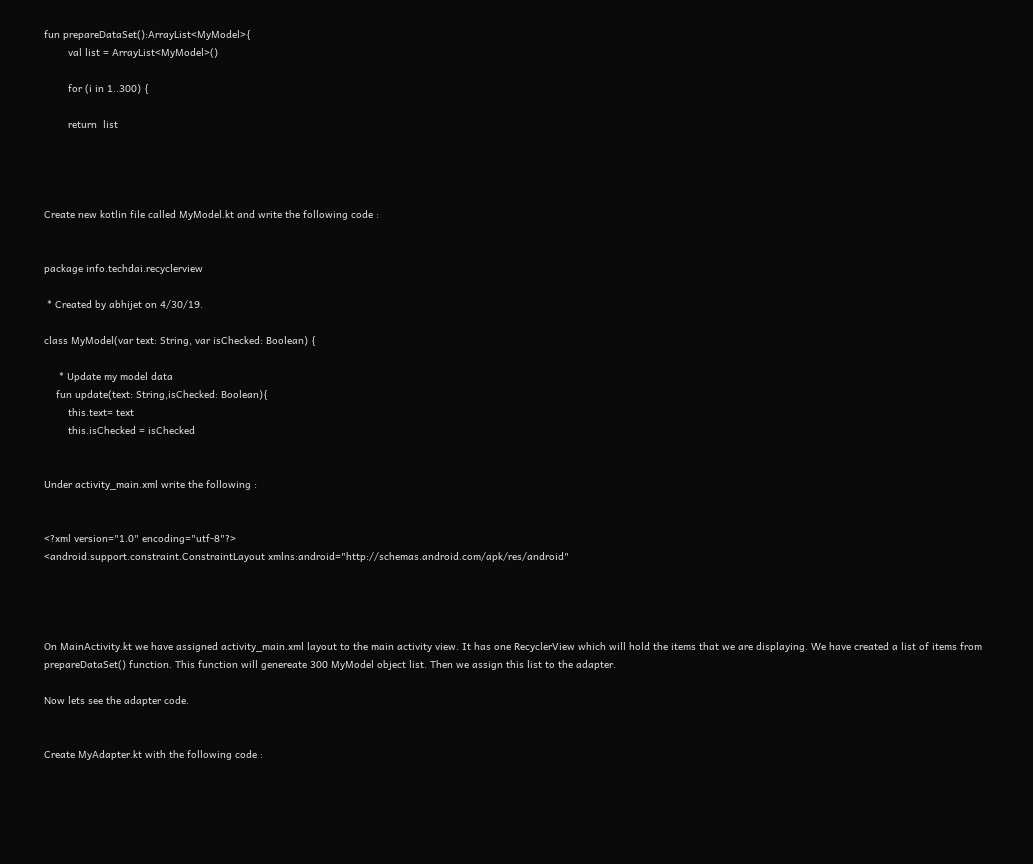fun prepareDataSet():ArrayList<MyModel>{
        val list = ArrayList<MyModel>()

        for (i in 1..300) {

        return  list




Create new kotlin file called MyModel.kt and write the following code :


package info.techdai.recyclerview

 * Created by abhijet on 4/30/19.

class MyModel(var text: String, var isChecked: Boolean) {

     * Update my model data
    fun update(text: String,isChecked: Boolean){
        this.text= text
        this.isChecked = isChecked


Under activity_main.xml write the following :


<?xml version="1.0" encoding="utf-8"?>
<android.support.constraint.ConstraintLayout xmlns:android="http://schemas.android.com/apk/res/android"




On MainActivity.kt we have assigned activity_main.xml layout to the main activity view. It has one RecyclerView which will hold the items that we are displaying. We have created a list of items from prepareDataSet() function. This function will genereate 300 MyModel object list. Then we assign this list to the adapter.

Now lets see the adapter code.


Create MyAdapter.kt with the following code :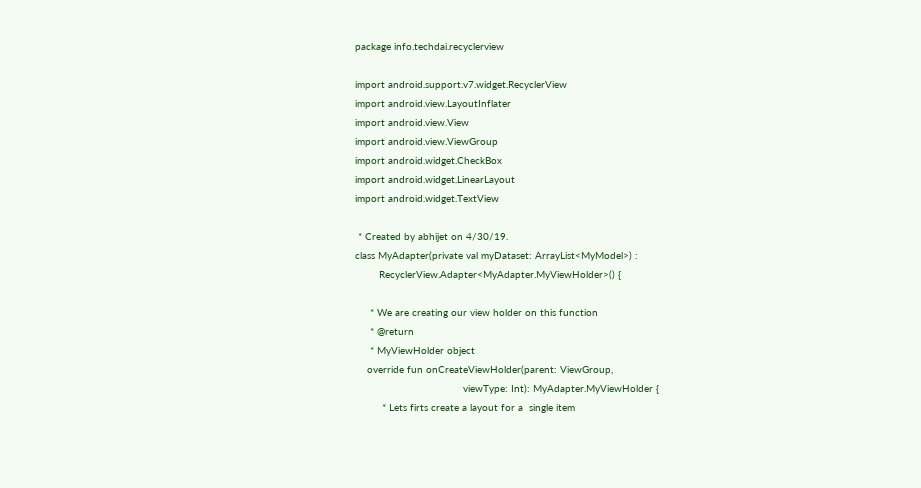package info.techdai.recyclerview

import android.support.v7.widget.RecyclerView
import android.view.LayoutInflater
import android.view.View
import android.view.ViewGroup
import android.widget.CheckBox
import android.widget.LinearLayout
import android.widget.TextView

 * Created by abhijet on 4/30/19.
class MyAdapter(private val myDataset: ArrayList<MyModel>) :
        RecyclerView.Adapter<MyAdapter.MyViewHolder>() {

     * We are creating our view holder on this function
     * @return
     * MyViewHolder object
    override fun onCreateViewHolder(parent: ViewGroup,
                                    viewType: Int): MyAdapter.MyViewHolder {
         * Lets firts create a layout for a  single item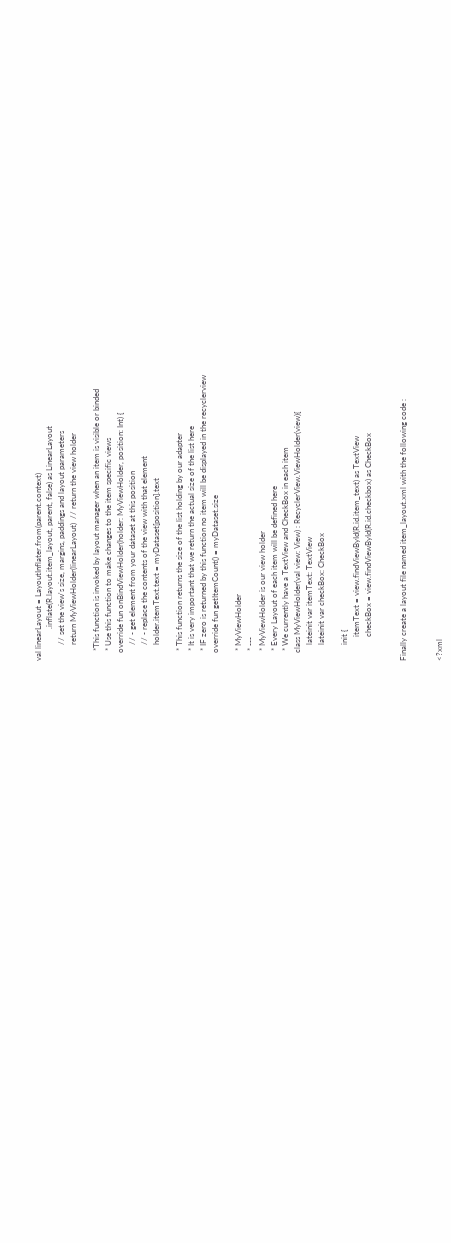val linearLayout = LayoutInflater.from(parent.context)
                .inflate(R.layout.item_layout, parent, false) as LinearLayout
        // set the view's size, margins, paddings and layout parameters
        return MyViewHolder(linearLayout)  // return the view holder

     *This function is invoked by layout manager when an item is visible or binded
     * Use this function to make changes to the item specific views
    override fun onBindViewHolder(holder: MyViewHolder, position: Int) {
        // - get element from your dataset at this position
        // - replace the contents of the view with that element
        holder.itemText.text = myDataset[position].text

     * This function returns the size of the list holding by our adapter
     * It is very important that we return the actual size of the list here
     * IF zero is returned by this function no item will be displayed in the recyclerview
    override fun getItemCount() = myDataset.size

     * MyViewHolder
     * ---
     * MyViewHolder is our view holder
     * Every Layout of each item will be defined here
     * We currently have a TextView and CheckBox in each item
    class MyViewHolder(val view: View) : RecyclerView.ViewHolder(view){
        lateinit var itemText: TextView
        lateinit var checkBox: CheckBox

        init {
            itemText = view.findViewById(R.id.item_text) as TextView
            checkBox = view.findViewById(R.id.checkbox) as CheckBox


Finally create a layout file named item_layout.xml with the following code :


<?xml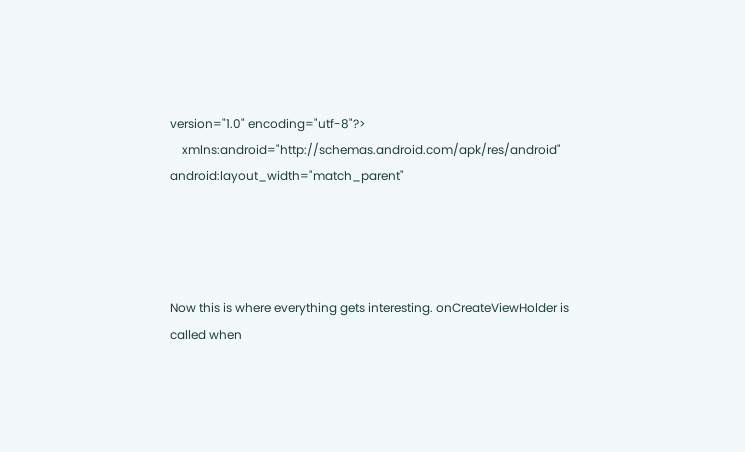version="1.0" encoding="utf-8"?>
    xmlns:android="http://schemas.android.com/apk/res/android" android:layout_width="match_parent"




Now this is where everything gets interesting. onCreateViewHolder is called when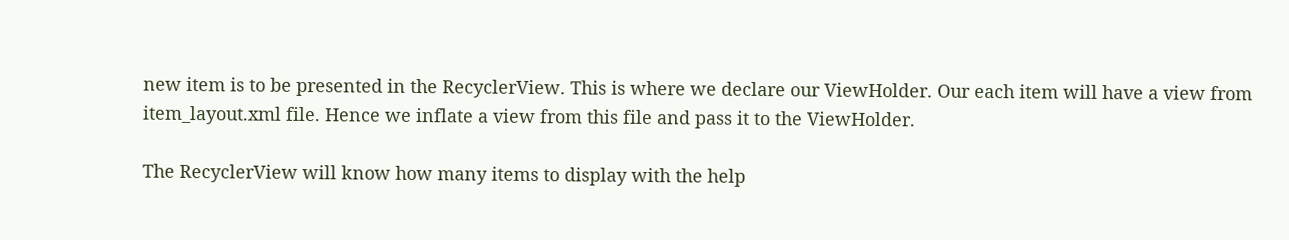new item is to be presented in the RecyclerView. This is where we declare our ViewHolder. Our each item will have a view from item_layout.xml file. Hence we inflate a view from this file and pass it to the ViewHolder.

The RecyclerView will know how many items to display with the help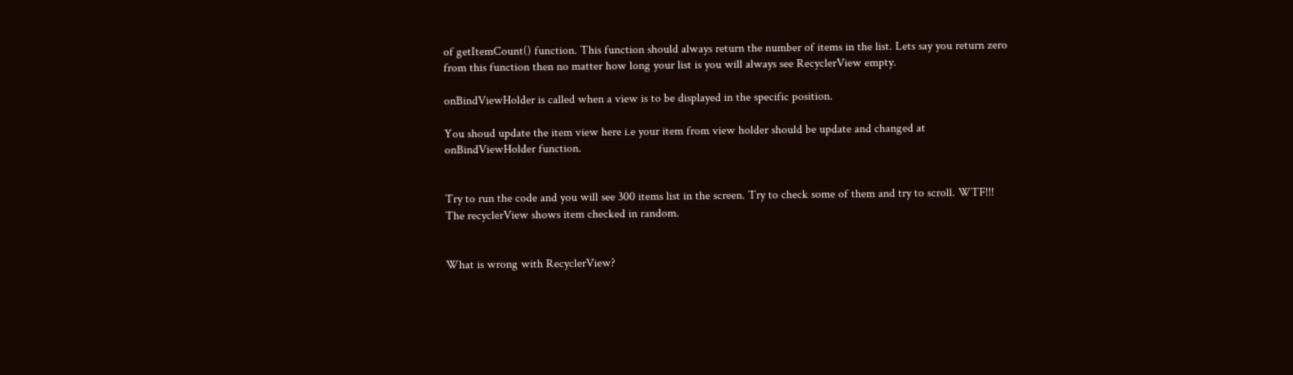of getItemCount() function. This function should always return the number of items in the list. Lets say you return zero from this function then no matter how long your list is you will always see RecyclerView empty.

onBindViewHolder is called when a view is to be displayed in the specific position.

You shoud update the item view here i.e your item from view holder should be update and changed at onBindViewHolder function.


Try to run the code and you will see 300 items list in the screen. Try to check some of them and try to scroll. WTF!!! The recyclerView shows item checked in random.


What is wrong with RecyclerView?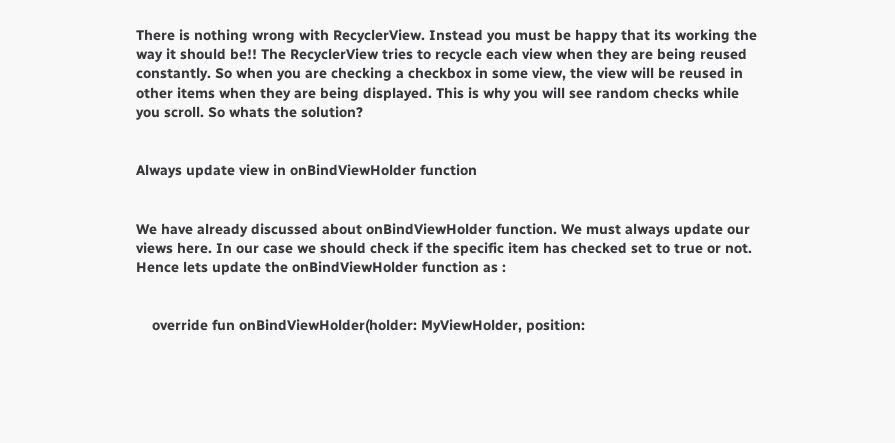There is nothing wrong with RecyclerView. Instead you must be happy that its working the way it should be!! The RecyclerView tries to recycle each view when they are being reused constantly. So when you are checking a checkbox in some view, the view will be reused in other items when they are being displayed. This is why you will see random checks while you scroll. So whats the solution?


Always update view in onBindViewHolder function


We have already discussed about onBindViewHolder function. We must always update our views here. In our case we should check if the specific item has checked set to true or not. Hence lets update the onBindViewHolder function as :


    override fun onBindViewHolder(holder: MyViewHolder, position: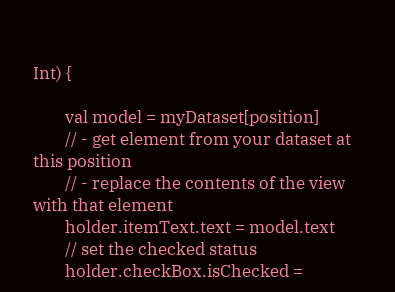Int) {

        val model = myDataset[position]
        // - get element from your dataset at this position
        // - replace the contents of the view with that element
        holder.itemText.text = model.text
        // set the checked status
        holder.checkBox.isChecked =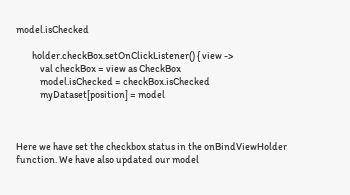model.isChecked

        holder.checkBox.setOnClickListener() { view ->
            val checkBox = view as CheckBox
            model.isChecked = checkBox.isChecked
            myDataset[position] = model



Here we have set the checkbox status in the onBindViewHolder function. We have also updated our model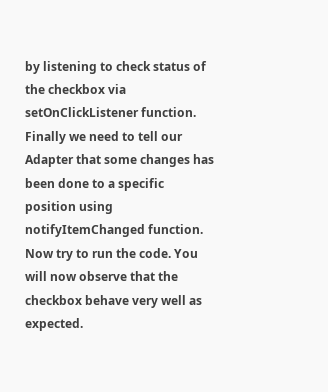by listening to check status of the checkbox via setOnClickListener function. Finally we need to tell our Adapter that some changes has been done to a specific position using notifyItemChanged function. Now try to run the code. You will now observe that the checkbox behave very well as expected.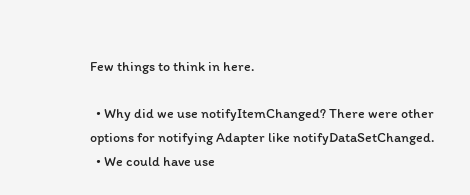Few things to think in here.

  • Why did we use notifyItemChanged? There were other options for notifying Adapter like notifyDataSetChanged.
  • We could have use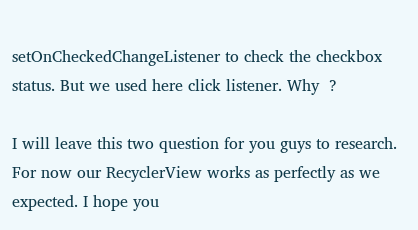setOnCheckedChangeListener to check the checkbox status. But we used here click listener. Why  ?

I will leave this two question for you guys to research. For now our RecyclerView works as perfectly as we expected. I hope you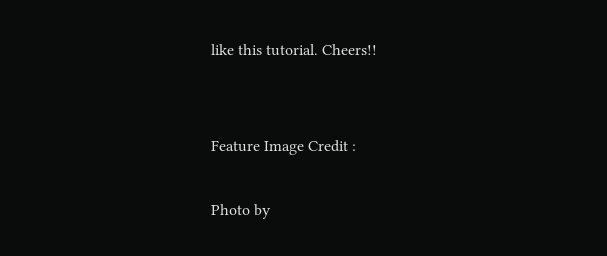like this tutorial. Cheers!!


Feature Image Credit :

Photo by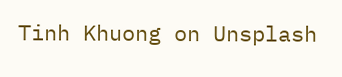Tinh Khuong on Unsplash